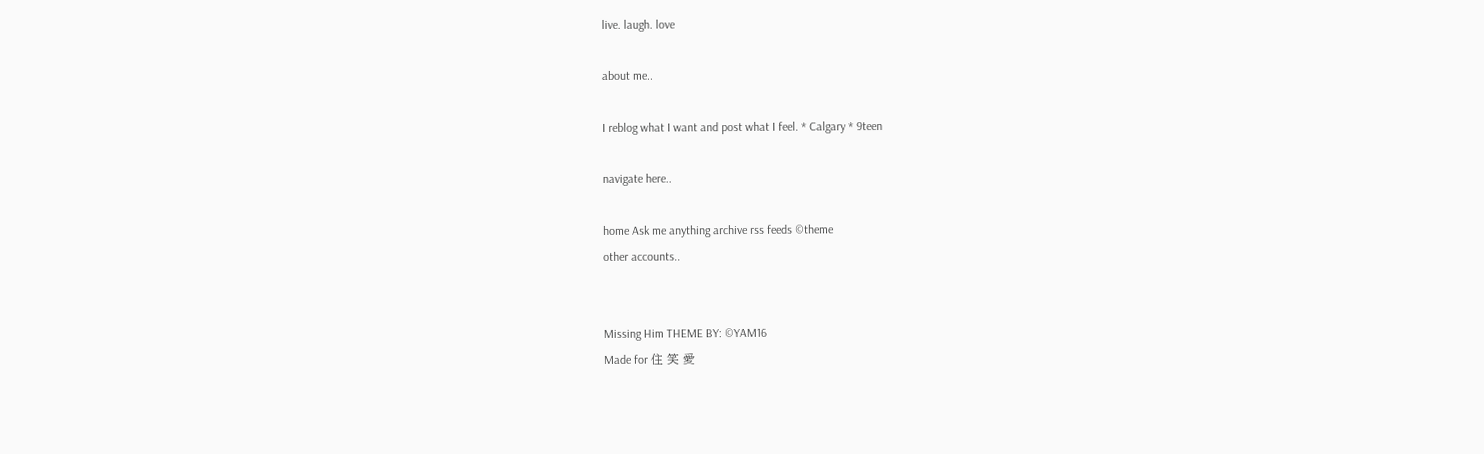live. laugh. love

about me..

I reblog what I want and post what I feel. * Calgary * 9teen

navigate here..

home Ask me anything archive rss feeds ©theme
other accounts..


Missing Him THEME BY: ©YAM16
Made for 住 笑 愛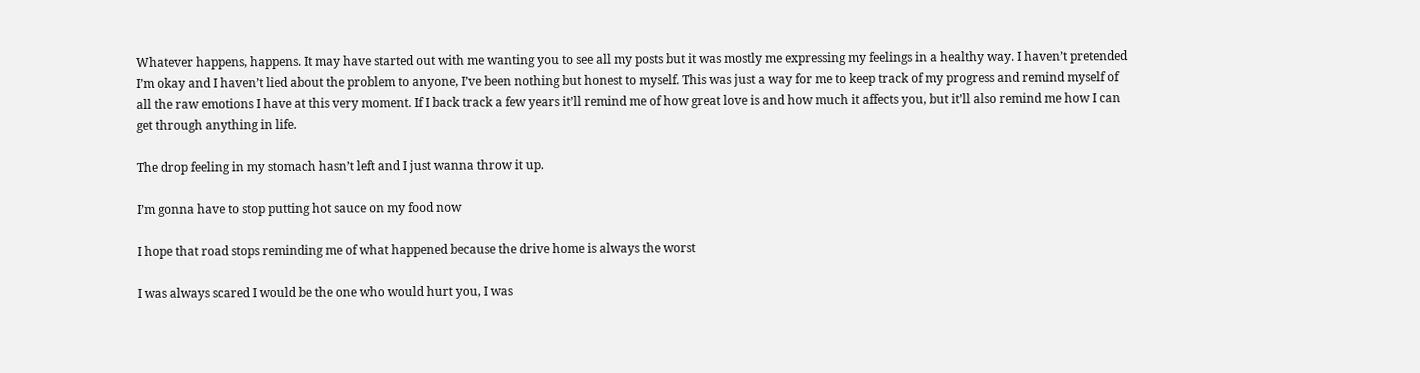Whatever happens, happens. It may have started out with me wanting you to see all my posts but it was mostly me expressing my feelings in a healthy way. I haven’t pretended I’m okay and I haven’t lied about the problem to anyone, I’ve been nothing but honest to myself. This was just a way for me to keep track of my progress and remind myself of all the raw emotions I have at this very moment. If I back track a few years it’ll remind me of how great love is and how much it affects you, but it’ll also remind me how I can get through anything in life.

The drop feeling in my stomach hasn’t left and I just wanna throw it up.

I’m gonna have to stop putting hot sauce on my food now

I hope that road stops reminding me of what happened because the drive home is always the worst

I was always scared I would be the one who would hurt you, I was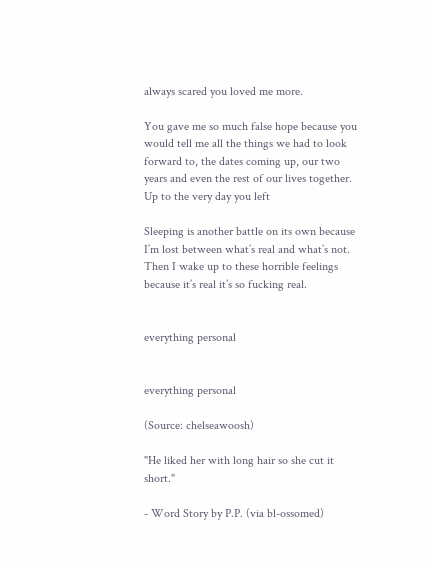always scared you loved me more.

You gave me so much false hope because you would tell me all the things we had to look forward to, the dates coming up, our two years and even the rest of our lives together. Up to the very day you left

Sleeping is another battle on its own because I’m lost between what’s real and what’s not. Then I wake up to these horrible feelings because it’s real it’s so fucking real.


everything personal


everything personal

(Source: chelseawoosh)

"He liked her with long hair so she cut it short."

- Word Story by P.P. (via bl-ossomed)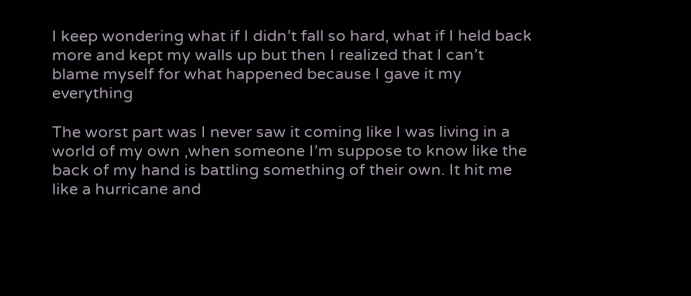I keep wondering what if I didn’t fall so hard, what if I held back more and kept my walls up but then I realized that I can’t blame myself for what happened because I gave it my everything

The worst part was I never saw it coming like I was living in a world of my own ,when someone I’m suppose to know like the back of my hand is battling something of their own. It hit me like a hurricane and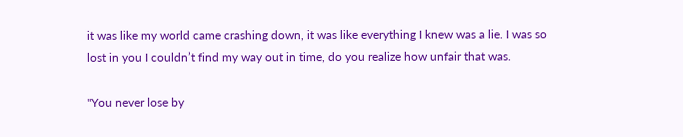it was like my world came crashing down, it was like everything I knew was a lie. I was so lost in you I couldn’t find my way out in time, do you realize how unfair that was.

"You never lose by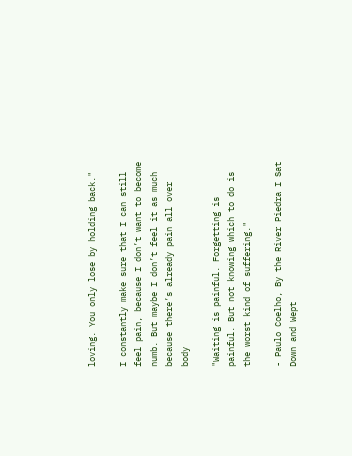loving. You only lose by holding back."

I constantly make sure that I can still feel pain, because I don’t want to become numb. But maybe I don’t feel it as much because there’s already pain all over body

"Waiting is painful. Forgetting is painful. But not knowing which to do is the worst kind of suffering."

- Paulo Coelho, By the River Piedra I Sat Down and Wept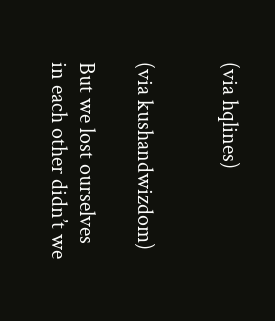(via hqlines)


(via kushandwizdom)

But we lost ourselves in each other didn’t we